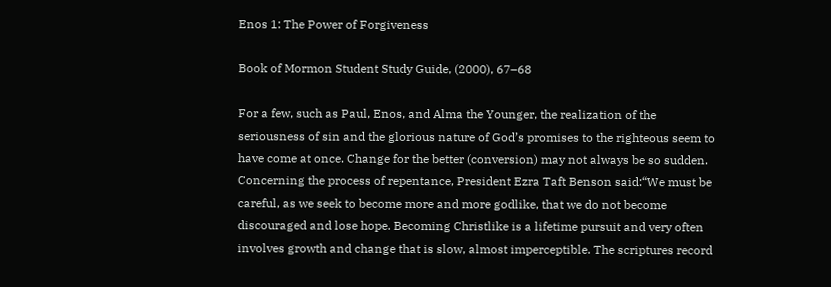Enos 1: The Power of Forgiveness

Book of Mormon Student Study Guide, (2000), 67–68

For a few, such as Paul, Enos, and Alma the Younger, the realization of the seriousness of sin and the glorious nature of God’s promises to the righteous seem to have come at once. Change for the better (conversion) may not always be so sudden. Concerning the process of repentance, President Ezra Taft Benson said:“We must be careful, as we seek to become more and more godlike, that we do not become discouraged and lose hope. Becoming Christlike is a lifetime pursuit and very often involves growth and change that is slow, almost imperceptible. The scriptures record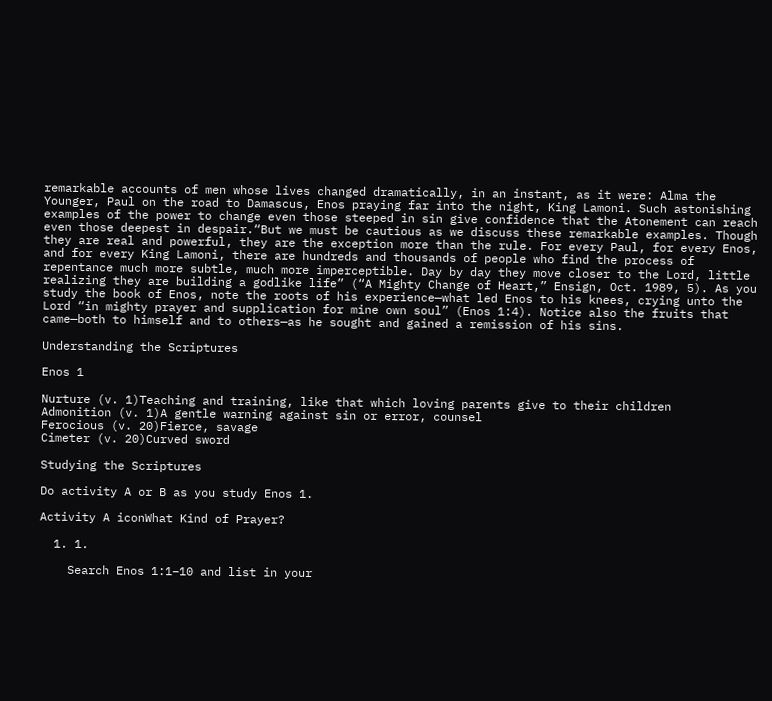remarkable accounts of men whose lives changed dramatically, in an instant, as it were: Alma the Younger, Paul on the road to Damascus, Enos praying far into the night, King Lamoni. Such astonishing examples of the power to change even those steeped in sin give confidence that the Atonement can reach even those deepest in despair.“But we must be cautious as we discuss these remarkable examples. Though they are real and powerful, they are the exception more than the rule. For every Paul, for every Enos, and for every King Lamoni, there are hundreds and thousands of people who find the process of repentance much more subtle, much more imperceptible. Day by day they move closer to the Lord, little realizing they are building a godlike life” (“A Mighty Change of Heart,” Ensign, Oct. 1989, 5). As you study the book of Enos, note the roots of his experience—what led Enos to his knees, crying unto the Lord “in mighty prayer and supplication for mine own soul” (Enos 1:4). Notice also the fruits that came—both to himself and to others—as he sought and gained a remission of his sins.

Understanding the Scriptures

Enos 1

Nurture (v. 1)Teaching and training, like that which loving parents give to their children
Admonition (v. 1)A gentle warning against sin or error, counsel
Ferocious (v. 20)Fierce, savage
Cimeter (v. 20)Curved sword

Studying the Scriptures

Do activity A or B as you study Enos 1.

Activity A iconWhat Kind of Prayer?

  1. 1.

    Search Enos 1:1–10 and list in your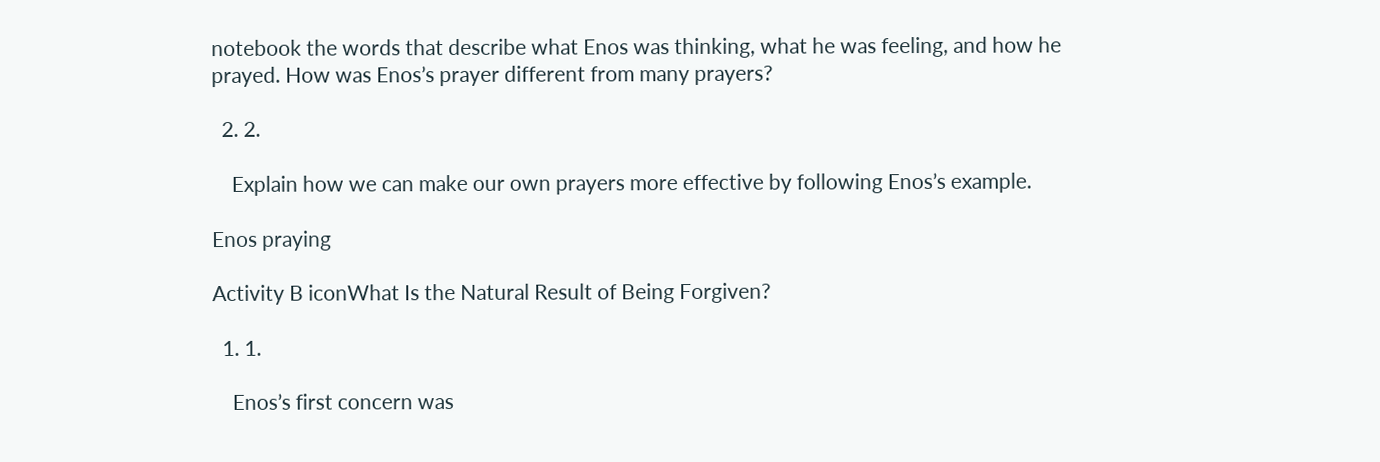notebook the words that describe what Enos was thinking, what he was feeling, and how he prayed. How was Enos’s prayer different from many prayers?

  2. 2.

    Explain how we can make our own prayers more effective by following Enos’s example.

Enos praying

Activity B iconWhat Is the Natural Result of Being Forgiven?

  1. 1.

    Enos’s first concern was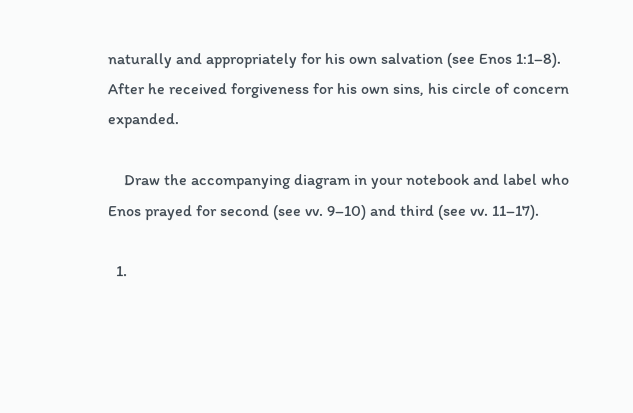naturally and appropriately for his own salvation (see Enos 1:1–8). After he received forgiveness for his own sins, his circle of concern expanded.

    Draw the accompanying diagram in your notebook and label who Enos prayed for second (see vv. 9–10) and third (see vv. 11–17).

  1.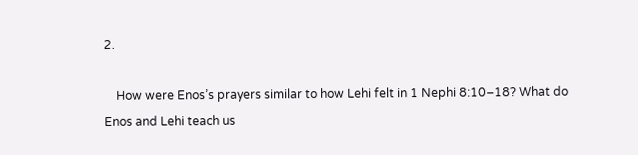2.

    How were Enos’s prayers similar to how Lehi felt in 1 Nephi 8:10–18? What do Enos and Lehi teach us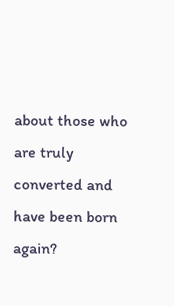about those who are truly converted and have been born again?